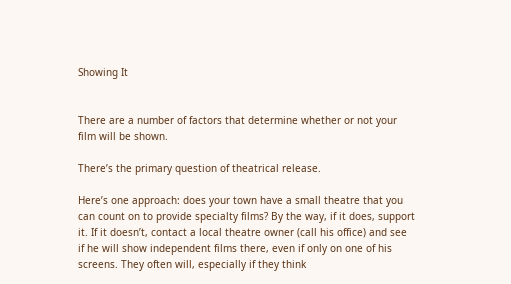Showing It


There are a number of factors that determine whether or not your film will be shown.

There’s the primary question of theatrical release.

Here’s one approach: does your town have a small theatre that you can count on to provide specialty films? By the way, if it does, support it. If it doesn’t, contact a local theatre owner (call his office) and see if he will show independent films there, even if only on one of his screens. They often will, especially if they think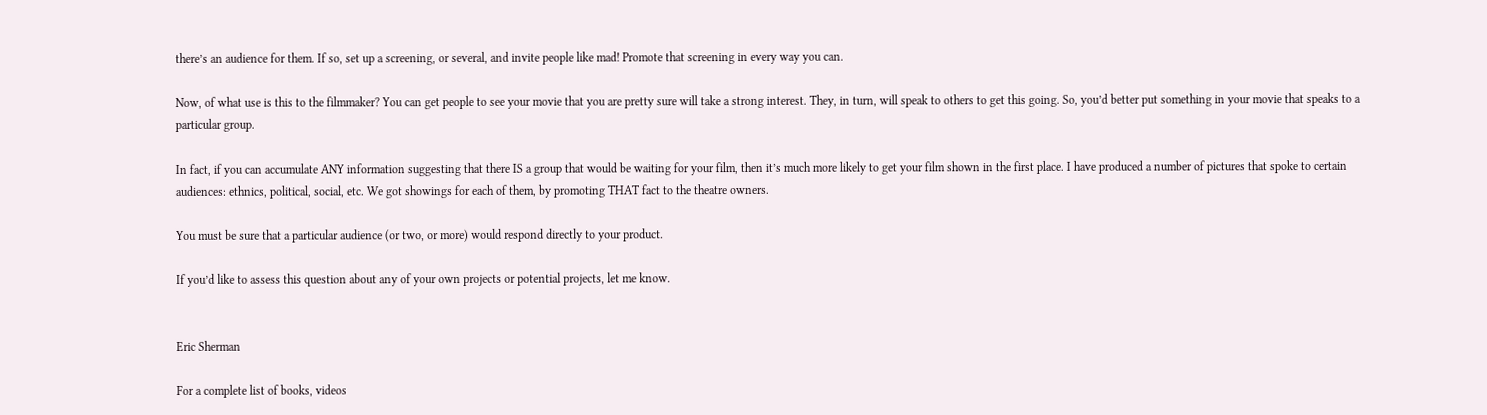there’s an audience for them. If so, set up a screening, or several, and invite people like mad! Promote that screening in every way you can.

Now, of what use is this to the filmmaker? You can get people to see your movie that you are pretty sure will take a strong interest. They, in turn, will speak to others to get this going. So, you’d better put something in your movie that speaks to a particular group.

In fact, if you can accumulate ANY information suggesting that there IS a group that would be waiting for your film, then it’s much more likely to get your film shown in the first place. I have produced a number of pictures that spoke to certain audiences: ethnics, political, social, etc. We got showings for each of them, by promoting THAT fact to the theatre owners.

You must be sure that a particular audience (or two, or more) would respond directly to your product.

If you’d like to assess this question about any of your own projects or potential projects, let me know.


Eric Sherman

For a complete list of books, videos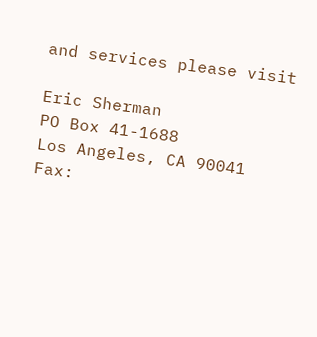and services please visit

Eric Sherman
PO Box 41-1688
Los Angeles, CA 90041
Fax: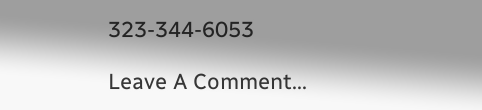323-344-6053

Leave A Comment...